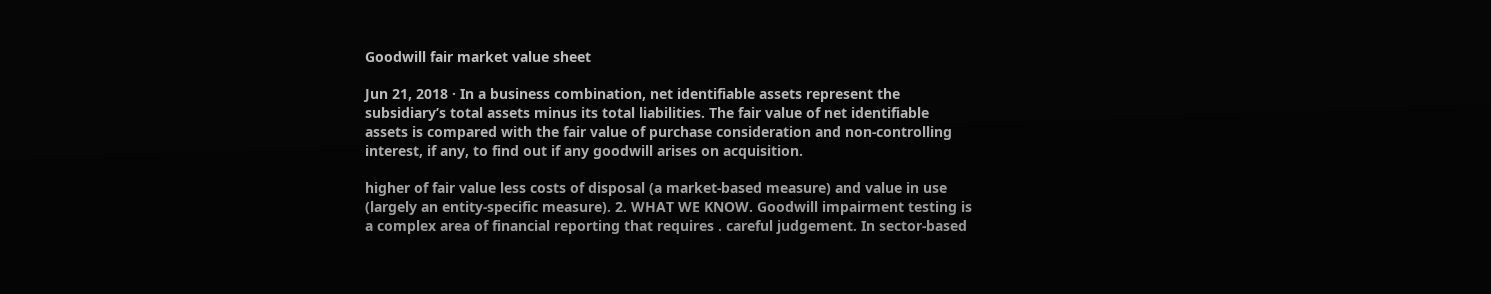Goodwill fair market value sheet

Jun 21, 2018 · In a business combination, net identifiable assets represent the subsidiary’s total assets minus its total liabilities. The fair value of net identifiable assets is compared with the fair value of purchase consideration and non-controlling interest, if any, to find out if any goodwill arises on acquisition.

higher of fair value less costs of disposal (a market-based measure) and value in use (largely an entity-specific measure). 2. WHAT WE KNOW. Goodwill impairment testing is a complex area of financial reporting that requires . careful judgement. In sector-based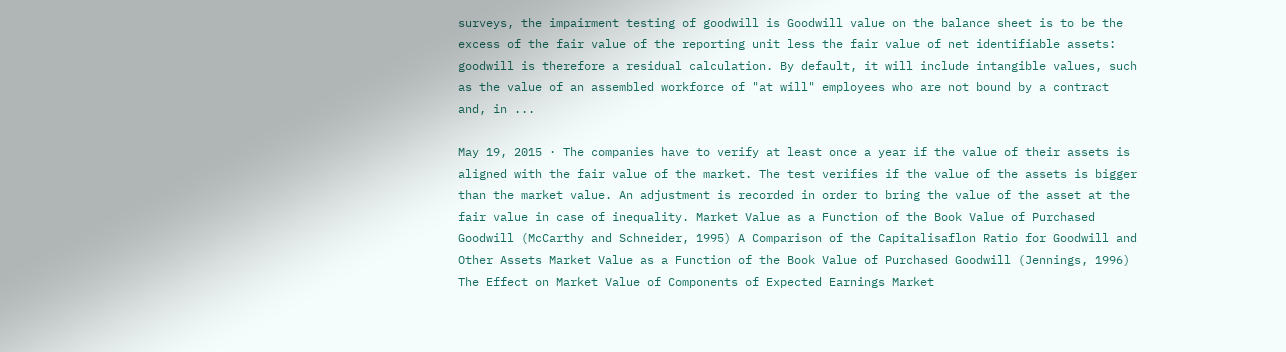surveys, the impairment testing of goodwill is Goodwill value on the balance sheet is to be the excess of the fair value of the reporting unit less the fair value of net identifiable assets: goodwill is therefore a residual calculation. By default, it will include intangible values, such as the value of an assembled workforce of "at will" employees who are not bound by a contract and, in ...

May 19, 2015 · The companies have to verify at least once a year if the value of their assets is aligned with the fair value of the market. The test verifies if the value of the assets is bigger than the market value. An adjustment is recorded in order to bring the value of the asset at the fair value in case of inequality. Market Value as a Function of the Book Value of Purchased Goodwill (McCarthy and Schneider, 1995) A Comparison of the Capitalisaflon Ratio for Goodwill and Other Assets Market Value as a Function of the Book Value of Purchased Goodwill (Jennings, 1996) The Effect on Market Value of Components of Expected Earnings Market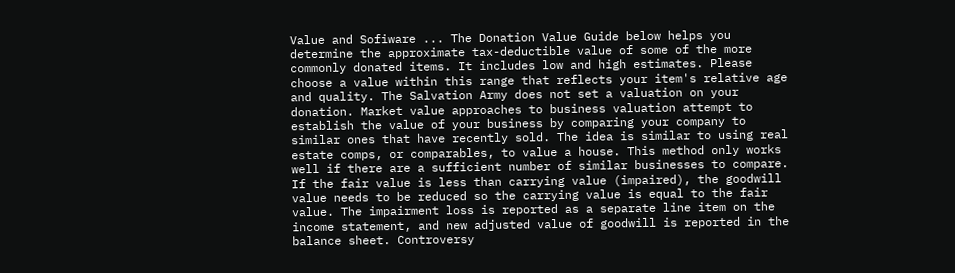Value and Sofiware ... The Donation Value Guide below helps you determine the approximate tax-deductible value of some of the more commonly donated items. It includes low and high estimates. Please choose a value within this range that reflects your item's relative age and quality. The Salvation Army does not set a valuation on your donation. Market value approaches to business valuation attempt to establish the value of your business by comparing your company to similar ones that have recently sold. The idea is similar to using real estate comps, or comparables, to value a house. This method only works well if there are a sufficient number of similar businesses to compare. If the fair value is less than carrying value (impaired), the goodwill value needs to be reduced so the carrying value is equal to the fair value. The impairment loss is reported as a separate line item on the income statement, and new adjusted value of goodwill is reported in the balance sheet. Controversy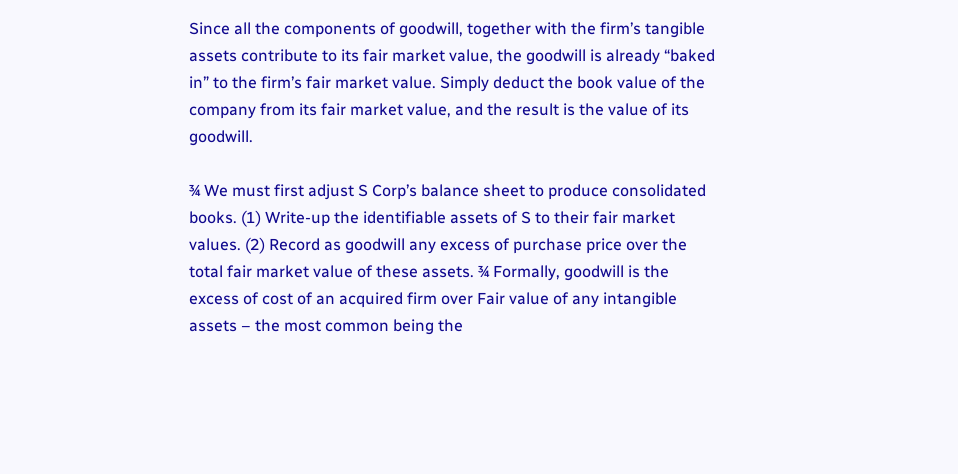Since all the components of goodwill, together with the firm’s tangible assets contribute to its fair market value, the goodwill is already “baked in” to the firm’s fair market value. Simply deduct the book value of the company from its fair market value, and the result is the value of its goodwill.

¾ We must first adjust S Corp’s balance sheet to produce consolidated books. (1) Write-up the identifiable assets of S to their fair market values. (2) Record as goodwill any excess of purchase price over the total fair market value of these assets. ¾ Formally, goodwill is the excess of cost of an acquired firm over Fair value of any intangible assets – the most common being the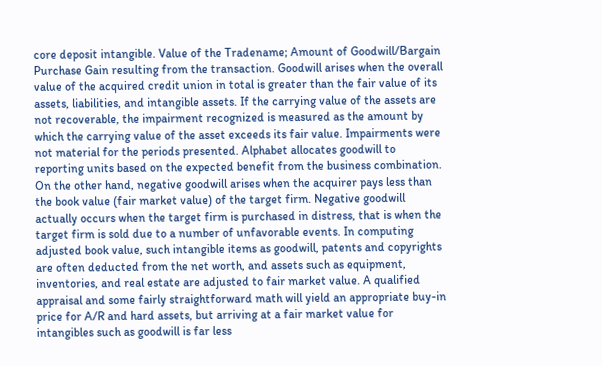core deposit intangible. Value of the Tradename; Amount of Goodwill/Bargain Purchase Gain resulting from the transaction. Goodwill arises when the overall value of the acquired credit union in total is greater than the fair value of its assets, liabilities, and intangible assets. If the carrying value of the assets are not recoverable, the impairment recognized is measured as the amount by which the carrying value of the asset exceeds its fair value. Impairments were not material for the periods presented. Alphabet allocates goodwill to reporting units based on the expected benefit from the business combination. On the other hand, negative goodwill arises when the acquirer pays less than the book value (fair market value) of the target firm. Negative goodwill actually occurs when the target firm is purchased in distress, that is when the target firm is sold due to a number of unfavorable events. In computing adjusted book value, such intangible items as goodwill, patents and copyrights are often deducted from the net worth, and assets such as equipment, inventories, and real estate are adjusted to fair market value. A qualified appraisal and some fairly straightforward math will yield an appropriate buy-in price for A/R and hard assets, but arriving at a fair market value for intangibles such as goodwill is far less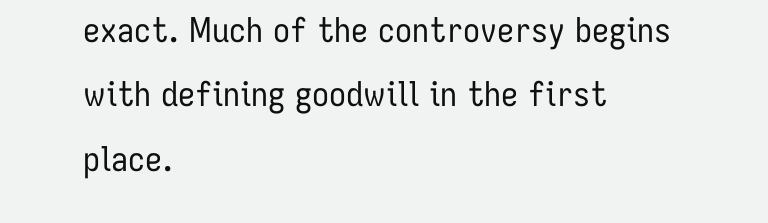exact. Much of the controversy begins with defining goodwill in the first place.